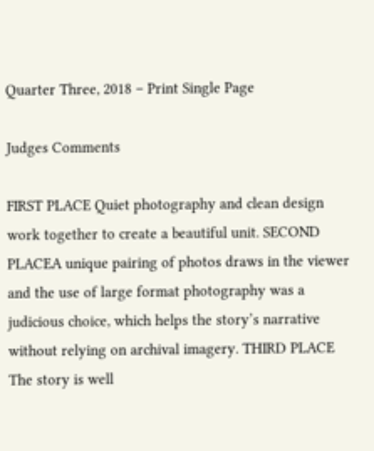Quarter Three, 2018 – Print Single Page

Judges Comments

FIRST PLACE Quiet photography and clean design work together to create a beautiful unit. SECOND PLACEA unique pairing of photos draws in the viewer and the use of large format photography was a judicious choice, which helps the story’s narrative without relying on archival imagery. THIRD PLACE The story is well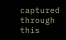captured through this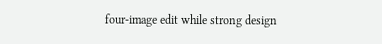four-image edit while strong design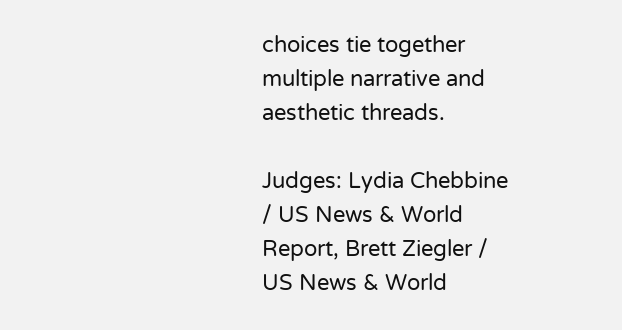choices tie together multiple narrative and aesthetic threads.

Judges: Lydia Chebbine / US News & World Report, Brett Ziegler / US News & World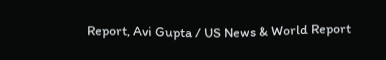Report, Avi Gupta / US News & World Report